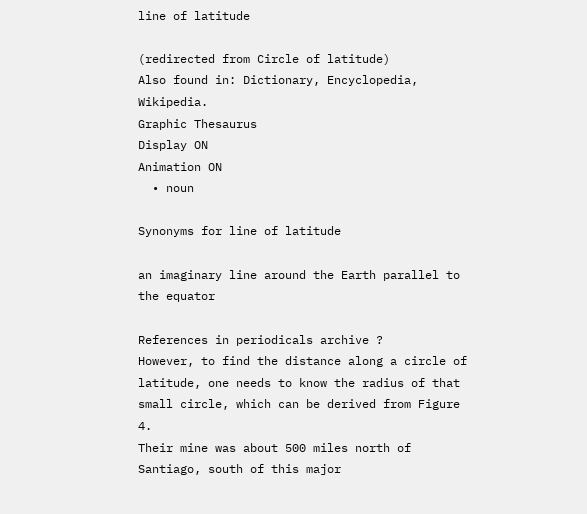line of latitude

(redirected from Circle of latitude)
Also found in: Dictionary, Encyclopedia, Wikipedia.
Graphic Thesaurus
Display ON
Animation ON
  • noun

Synonyms for line of latitude

an imaginary line around the Earth parallel to the equator

References in periodicals archive ?
However, to find the distance along a circle of latitude, one needs to know the radius of that small circle, which can be derived from Figure 4.
Their mine was about 500 miles north of Santiago, south of this major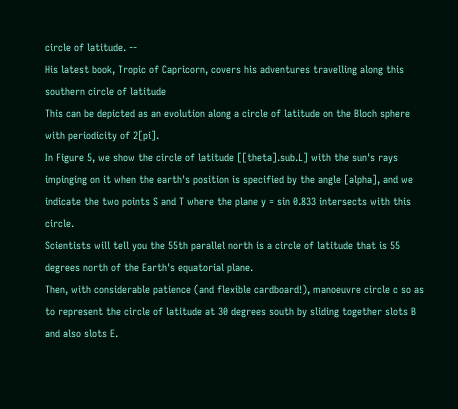circle of latitude. --
His latest book, Tropic of Capricorn, covers his adventures travelling along this southern circle of latitude
This can be depicted as an evolution along a circle of latitude on the Bloch sphere with periodicity of 2[pi].
In Figure 5, we show the circle of latitude [[theta].sub.L] with the sun's rays impinging on it when the earth's position is specified by the angle [alpha], and we indicate the two points S and T where the plane y = sin 0.833 intersects with this circle.
Scientists will tell you the 55th parallel north is a circle of latitude that is 55 degrees north of the Earth's equatorial plane.
Then, with considerable patience (and flexible cardboard!), manoeuvre circle c so as to represent the circle of latitude at 30 degrees south by sliding together slots B and also slots E.